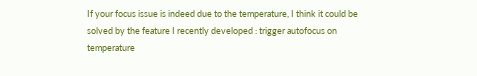If your focus issue is indeed due to the temperature, I think it could be solved by the feature I recently developed : trigger autofocus on temperature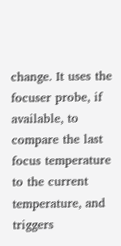change. It uses the focuser probe, if available, to compare the last focus temperature to the current temperature, and triggers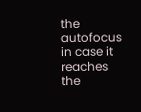the autofocus in case it reaches the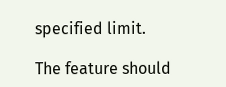specified limit.

The feature should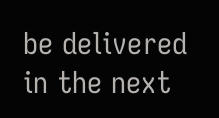be delivered in the next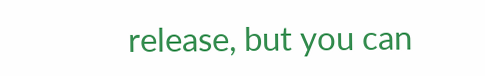release, but you can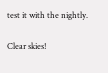test it with the nightly.

Clear skies!